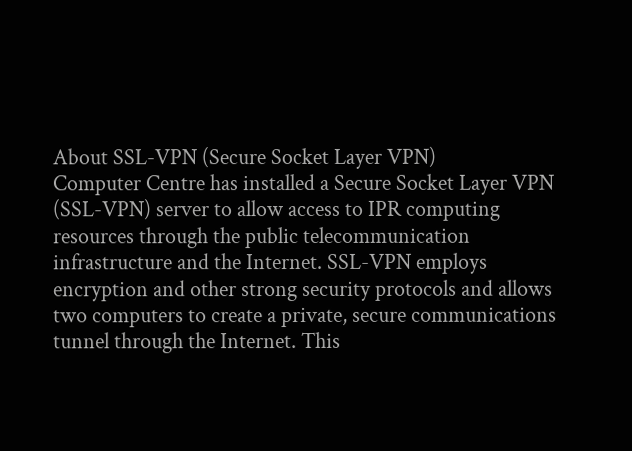About SSL-VPN (Secure Socket Layer VPN)
Computer Centre has installed a Secure Socket Layer VPN (SSL-VPN) server to allow access to IPR computing resources through the public telecommunication infrastructure and the Internet. SSL-VPN employs encryption and other strong security protocols and allows two computers to create a private, secure communications tunnel through the Internet. This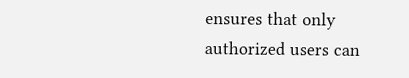ensures that only authorized users can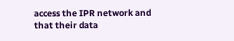access the IPR network and that their data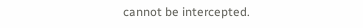cannot be intercepted.